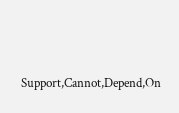Support,Cannot,Depend,On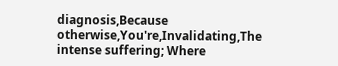diagnosis,Because otherwise,You're,Invalidating,The intense suffering; Where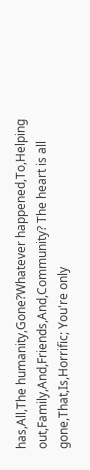has,All,The humanity,Gone?Whatever happened,To,Helping out,Family,And,Friends,And,Community? The heart is all gone,That,Is,Horrific; You're only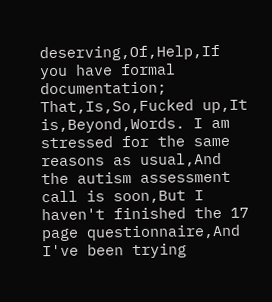deserving,Of,Help,If you have formal documentation; That,Is,So,Fucked up,It is,Beyond,Words. I am stressed for the same reasons as usual,And the autism assessment call is soon,But I haven't finished the 17 page questionnaire,And I've been trying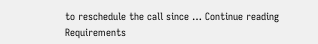to reschedule the call since … Continue reading Requirements